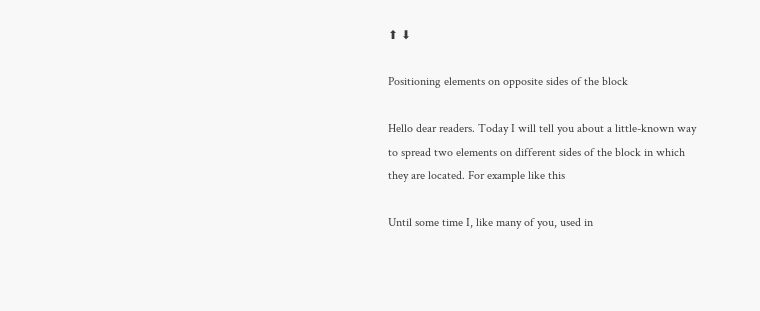⬆ ⬇

Positioning elements on opposite sides of the block

Hello dear readers. Today I will tell you about a little-known way to spread two elements on different sides of the block in which they are located. For example like this

Until some time I, like many of you, used in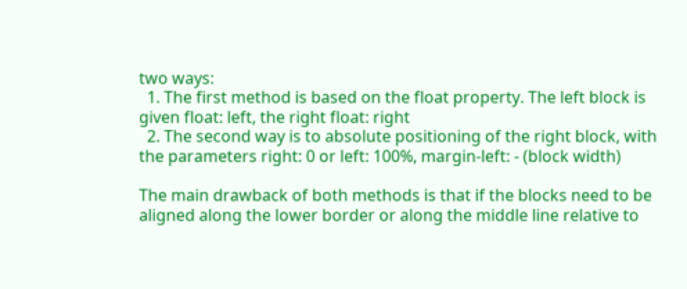two ways:
  1. The first method is based on the float property. The left block is given float: left, the right float: right
  2. The second way is to absolute positioning of the right block, with the parameters right: 0 or left: 100%, margin-left: - (block width)

The main drawback of both methods is that if the blocks need to be aligned along the lower border or along the middle line relative to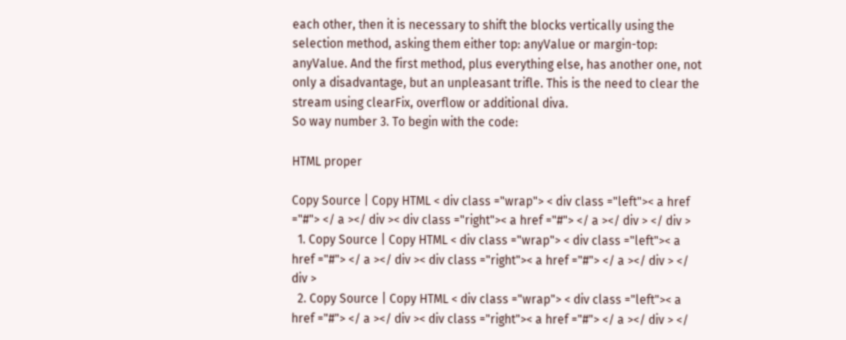each other, then it is necessary to shift the blocks vertically using the selection method, asking them either top: anyValue or margin-top: anyValue. And the first method, plus everything else, has another one, not only a disadvantage, but an unpleasant trifle. This is the need to clear the stream using clearFix, overflow or additional diva.
So way number 3. To begin with the code:

HTML proper

Copy Source | Copy HTML < div class ="wrap"> < div class ="left">< a href ="#"> </ a ></ div >< div class ="right">< a href ="#"> </ a ></ div > </ div >
  1. Copy Source | Copy HTML < div class ="wrap"> < div class ="left">< a href ="#"> </ a ></ div >< div class ="right">< a href ="#"> </ a ></ div > </ div >
  2. Copy Source | Copy HTML < div class ="wrap"> < div class ="left">< a href ="#"> </ a ></ div >< div class ="right">< a href ="#"> </ a ></ div > </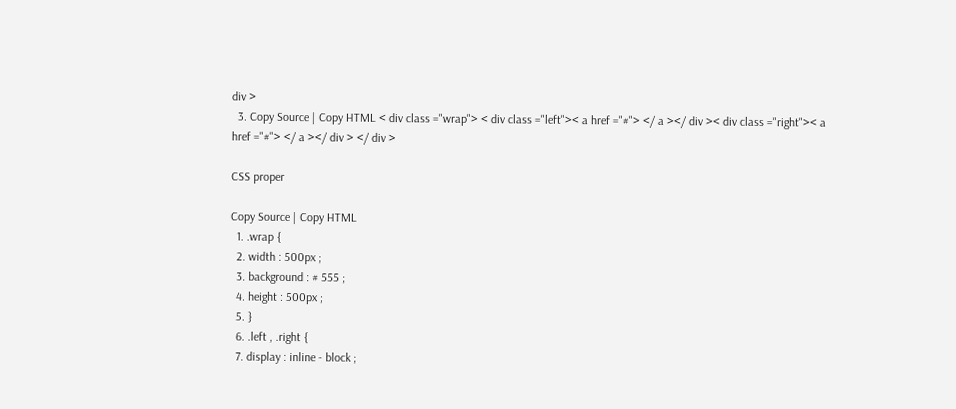div >
  3. Copy Source | Copy HTML < div class ="wrap"> < div class ="left">< a href ="#"> </ a ></ div >< div class ="right">< a href ="#"> </ a ></ div > </ div >

CSS proper

Copy Source | Copy HTML
  1. .wrap {
  2. width : 500px ;
  3. background : # 555 ;
  4. height : 500px ;
  5. }
  6. .left , .right {
  7. display : inline - block ;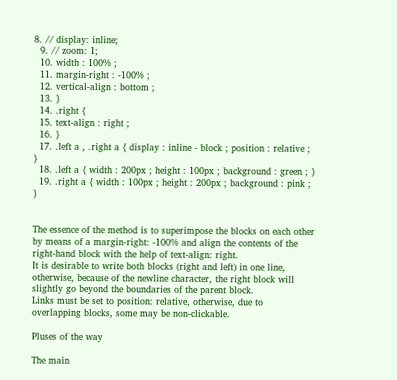8. // display: inline;
  9. // zoom: 1;
  10. width : 100% ;
  11. margin-right : -100% ;
  12. vertical-align : bottom ;
  13. }
  14. .right {
  15. text-align : right ;
  16. }
  17. .left a , .right a { display : inline - block ; position : relative ; }
  18. .left a { width : 200px ; height : 100px ; background : green ; }
  19. .right a { width : 100px ; height : 200px ; background : pink ; }


The essence of the method is to superimpose the blocks on each other by means of a margin-right: -100% and align the contents of the right-hand block with the help of text-align: right.
It is desirable to write both blocks (right and left) in one line, otherwise, because of the newline character, the right block will slightly go beyond the boundaries of the parent block.
Links must be set to position: relative, otherwise, due to overlapping blocks, some may be non-clickable.

Pluses of the way

The main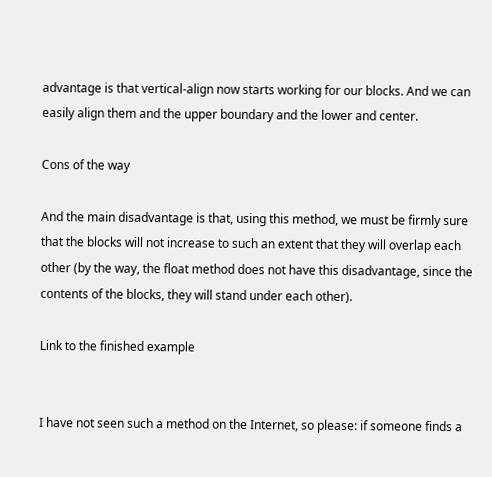advantage is that vertical-align now starts working for our blocks. And we can easily align them and the upper boundary and the lower and center.

Cons of the way

And the main disadvantage is that, using this method, we must be firmly sure that the blocks will not increase to such an extent that they will overlap each other (by the way, the float method does not have this disadvantage, since the contents of the blocks, they will stand under each other).

Link to the finished example


I have not seen such a method on the Internet, so please: if someone finds a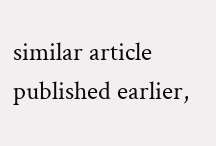similar article published earlier,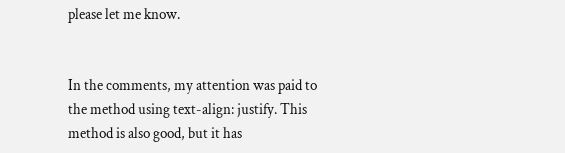please let me know.


In the comments, my attention was paid to the method using text-align: justify. This method is also good, but it has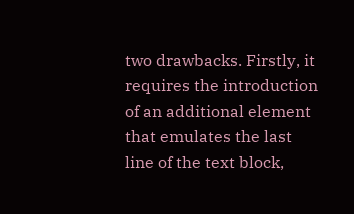two drawbacks. Firstly, it requires the introduction of an additional element that emulates the last line of the text block,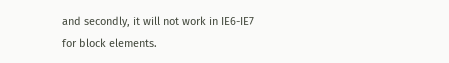and secondly, it will not work in IE6-IE7 for block elements.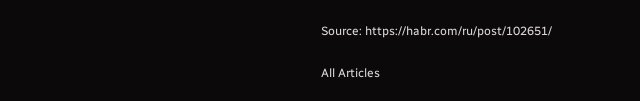Source: https://habr.com/ru/post/102651/

All Articles